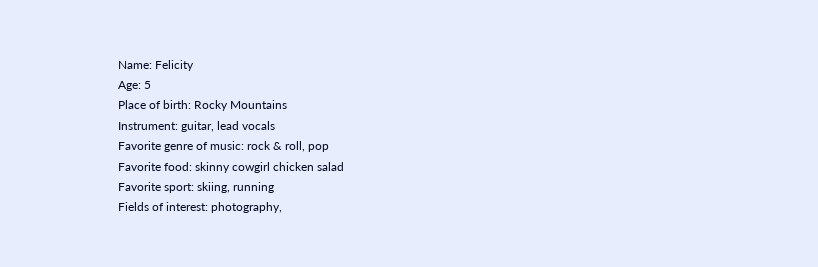Name: Felicity
Age: 5
Place of birth: Rocky Mountains
Instrument: guitar, lead vocals
Favorite genre of music: rock & roll, pop
Favorite food: skinny cowgirl chicken salad
Favorite sport: skiing, running
Fields of interest: photography,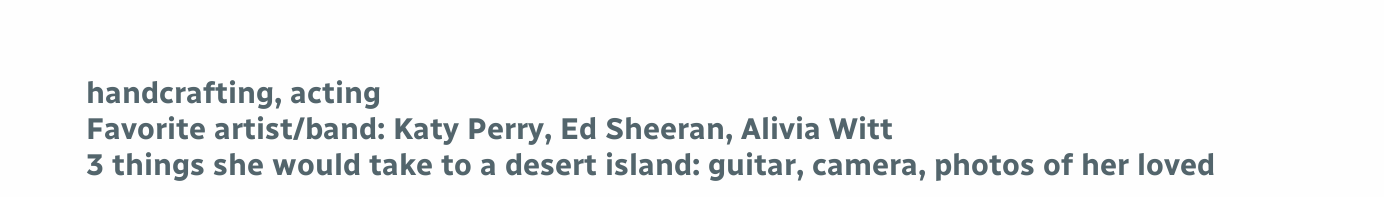handcrafting, acting
Favorite artist/band: Katy Perry, Ed Sheeran, Alivia Witt
3 things she would take to a desert island: guitar, camera, photos of her loved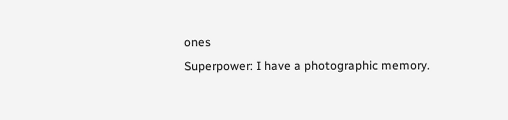ones
Superpower: I have a photographic memory.